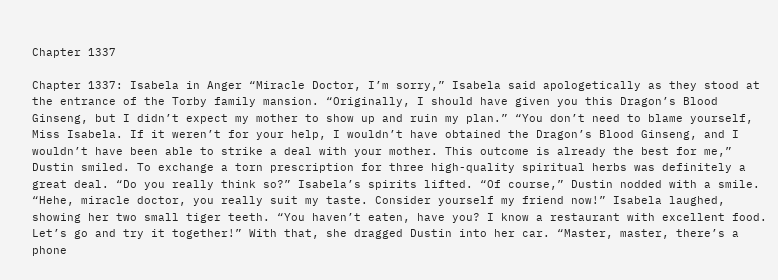Chapter 1337

Chapter 1337: Isabela in Anger “Miracle Doctor, I’m sorry,” Isabela said apologetically as they stood at the entrance of the Torby family mansion. “Originally, I should have given you this Dragon’s Blood Ginseng, but I didn’t expect my mother to show up and ruin my plan.” “You don’t need to blame yourself, Miss Isabela. If it weren’t for your help, I wouldn’t have obtained the Dragon’s Blood Ginseng, and I wouldn’t have been able to strike a deal with your mother. This outcome is already the best for me,” Dustin smiled. To exchange a torn prescription for three high-quality spiritual herbs was definitely a great deal. “Do you really think so?” Isabela’s spirits lifted. “Of course,” Dustin nodded with a smile. “Hehe, miracle doctor, you really suit my taste. Consider yourself my friend now!” Isabela laughed, showing her two small tiger teeth. “You haven’t eaten, have you? I know a restaurant with excellent food. Let’s go and try it together!” With that, she dragged Dustin into her car. “Master, master, there’s a phone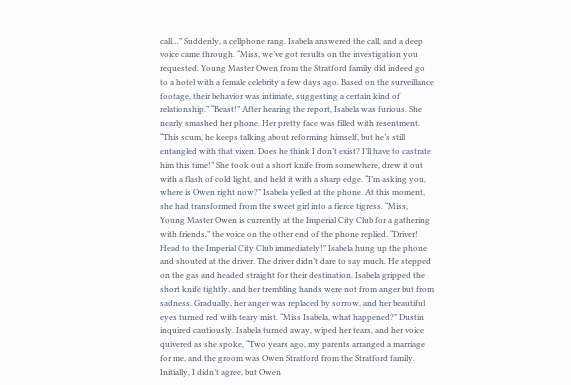call…” Suddenly, a cellphone rang. Isabela answered the call, and a deep voice came through. “Miss, we’ve got results on the investigation you requested. Young Master Owen from the Stratford family did indeed go to a hotel with a female celebrity a few days ago. Based on the surveillance footage, their behavior was intimate, suggesting a certain kind of relationship.” “Beast!” After hearing the report, Isabela was furious. She nearly smashed her phone. Her pretty face was filled with resentment. “This scum, he keeps talking about reforming himself, but he’s still entangled with that vixen. Does he think I don’t exist? I’ll have to castrate him this time!” She took out a short knife from somewhere, drew it out with a flash of cold light, and held it with a sharp edge. “I’m asking you, where is Owen right now?” Isabela yelled at the phone. At this moment, she had transformed from the sweet girl into a fierce tigress. “Miss, Young Master Owen is currently at the Imperial City Club for a gathering with friends,” the voice on the other end of the phone replied. “Driver! Head to the Imperial City Club immediately!” Isabela hung up the phone and shouted at the driver. The driver didn’t dare to say much. He stepped on the gas and headed straight for their destination. Isabela gripped the short knife tightly, and her trembling hands were not from anger but from sadness. Gradually, her anger was replaced by sorrow, and her beautiful eyes turned red with teary mist. “Miss Isabela, what happened?” Dustin inquired cautiously. Isabela turned away, wiped her tears, and her voice quivered as she spoke, “Two years ago, my parents arranged a marriage for me, and the groom was Owen Stratford from the Stratford family. Initially, I didn’t agree, but Owen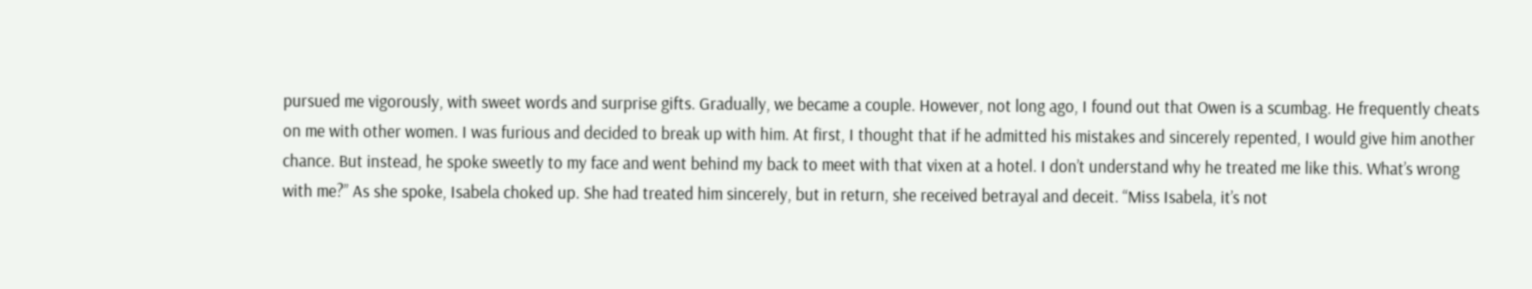pursued me vigorously, with sweet words and surprise gifts. Gradually, we became a couple. However, not long ago, I found out that Owen is a scumbag. He frequently cheats on me with other women. I was furious and decided to break up with him. At first, I thought that if he admitted his mistakes and sincerely repented, I would give him another chance. But instead, he spoke sweetly to my face and went behind my back to meet with that vixen at a hotel. I don’t understand why he treated me like this. What’s wrong with me?” As she spoke, Isabela choked up. She had treated him sincerely, but in return, she received betrayal and deceit. “Miss Isabela, it’s not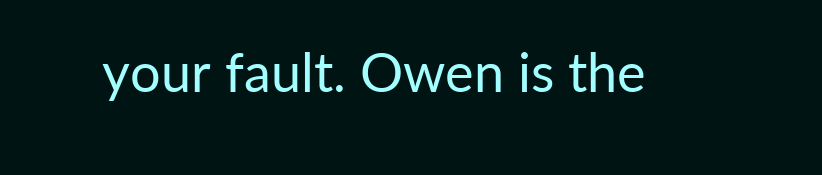your fault. Owen is the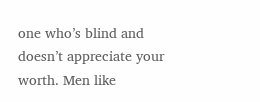one who’s blind and doesn’t appreciate your worth. Men like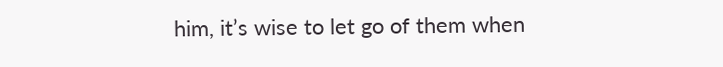him, it’s wise to let go of them when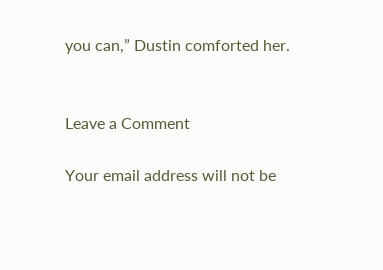you can,” Dustin comforted her.


Leave a Comment

Your email address will not be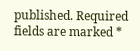published. Required fields are marked *